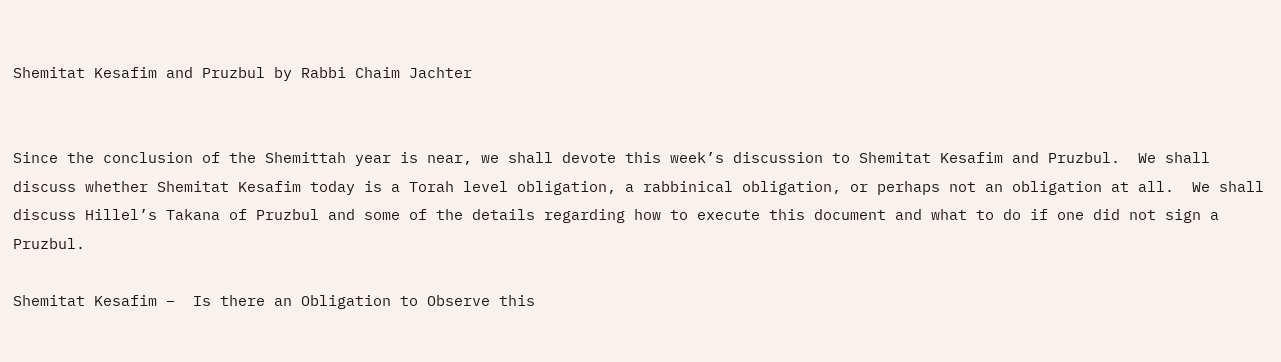Shemitat Kesafim and Pruzbul by Rabbi Chaim Jachter


Since the conclusion of the Shemittah year is near, we shall devote this week’s discussion to Shemitat Kesafim and Pruzbul.  We shall discuss whether Shemitat Kesafim today is a Torah level obligation, a rabbinical obligation, or perhaps not an obligation at all.  We shall discuss Hillel’s Takana of Pruzbul and some of the details regarding how to execute this document and what to do if one did not sign a Pruzbul.

Shemitat Kesafim –  Is there an Obligation to Observe this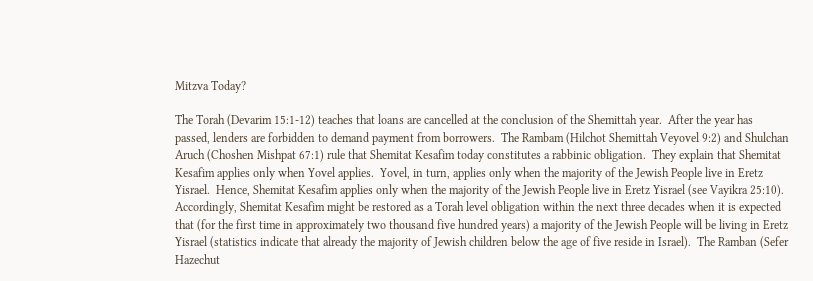Mitzva Today?

The Torah (Devarim 15:1-12) teaches that loans are cancelled at the conclusion of the Shemittah year.  After the year has passed, lenders are forbidden to demand payment from borrowers.  The Rambam (Hilchot Shemittah Veyovel 9:2) and Shulchan Aruch (Choshen Mishpat 67:1) rule that Shemitat Kesafim today constitutes a rabbinic obligation.  They explain that Shemitat Kesafim applies only when Yovel applies.  Yovel, in turn, applies only when the majority of the Jewish People live in Eretz Yisrael.  Hence, Shemitat Kesafim applies only when the majority of the Jewish People live in Eretz Yisrael (see Vayikra 25:10).  Accordingly, Shemitat Kesafim might be restored as a Torah level obligation within the next three decades when it is expected that (for the first time in approximately two thousand five hundred years) a majority of the Jewish People will be living in Eretz Yisrael (statistics indicate that already the majority of Jewish children below the age of five reside in Israel).  The Ramban (Sefer Hazechut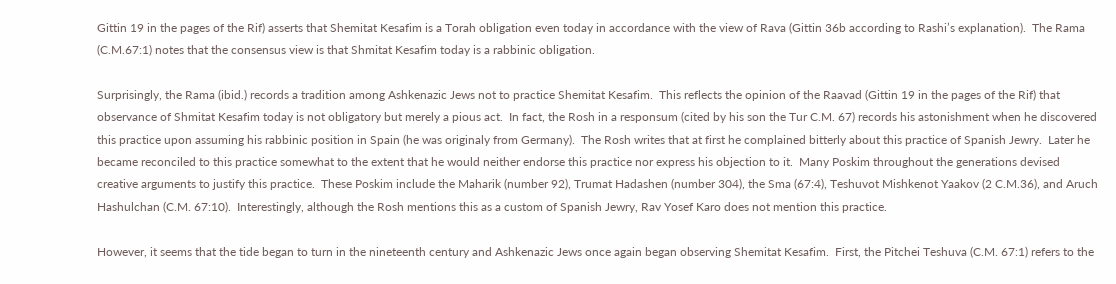Gittin 19 in the pages of the Rif) asserts that Shemitat Kesafim is a Torah obligation even today in accordance with the view of Rava (Gittin 36b according to Rashi’s explanation).  The Rama (C.M.67:1) notes that the consensus view is that Shmitat Kesafim today is a rabbinic obligation.

Surprisingly, the Rama (ibid.) records a tradition among Ashkenazic Jews not to practice Shemitat Kesafim.  This reflects the opinion of the Raavad (Gittin 19 in the pages of the Rif) that observance of Shmitat Kesafim today is not obligatory but merely a pious act.  In fact, the Rosh in a responsum (cited by his son the Tur C.M. 67) records his astonishment when he discovered this practice upon assuming his rabbinic position in Spain (he was originaly from Germany).  The Rosh writes that at first he complained bitterly about this practice of Spanish Jewry.  Later he became reconciled to this practice somewhat to the extent that he would neither endorse this practice nor express his objection to it.  Many Poskim throughout the generations devised creative arguments to justify this practice.  These Poskim include the Maharik (number 92), Trumat Hadashen (number 304), the Sma (67:4), Teshuvot Mishkenot Yaakov (2 C.M.36), and Aruch Hashulchan (C.M. 67:10).  Interestingly, although the Rosh mentions this as a custom of Spanish Jewry, Rav Yosef Karo does not mention this practice.

However, it seems that the tide began to turn in the nineteenth century and Ashkenazic Jews once again began observing Shemitat Kesafim.  First, the Pitchei Teshuva (C.M. 67:1) refers to the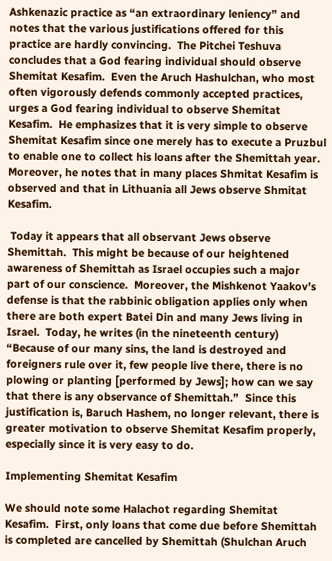Ashkenazic practice as “an extraordinary leniency” and notes that the various justifications offered for this practice are hardly convincing.  The Pitchei Teshuva concludes that a God fearing individual should observe Shemitat Kesafim.  Even the Aruch Hashulchan, who most often vigorously defends commonly accepted practices, urges a God fearing individual to observe Shemitat Kesafim.  He emphasizes that it is very simple to observe Shemitat Kesafim since one merely has to execute a Pruzbul to enable one to collect his loans after the Shemittah year.  Moreover, he notes that in many places Shmitat Kesafim is observed and that in Lithuania all Jews observe Shmitat Kesafim.

 Today it appears that all observant Jews observe Shemittah.  This might be because of our heightened awareness of Shemittah as Israel occupies such a major part of our conscience.  Moreover, the Mishkenot Yaakov’s defense is that the rabbinic obligation applies only when there are both expert Batei Din and many Jews living in Israel.  Today, he writes (in the nineteenth century) “Because of our many sins, the land is destroyed and foreigners rule over it, few people live there, there is no plowing or planting [performed by Jews]; how can we say that there is any observance of Shemittah.”  Since this justification is, Baruch Hashem, no longer relevant, there is greater motivation to observe Shemitat Kesafim properly, especially since it is very easy to do.

Implementing Shemitat Kesafim

We should note some Halachot regarding Shemitat Kesafim.  First, only loans that come due before Shemittah is completed are cancelled by Shemittah (Shulchan Aruch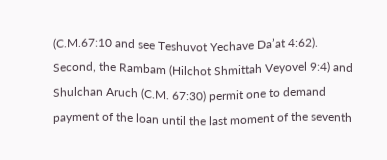(C.M.67:10 and see Teshuvot Yechave Da’at 4:62).  Second, the Rambam (Hilchot Shmittah Veyovel 9:4) and Shulchan Aruch (C.M. 67:30) permit one to demand payment of the loan until the last moment of the seventh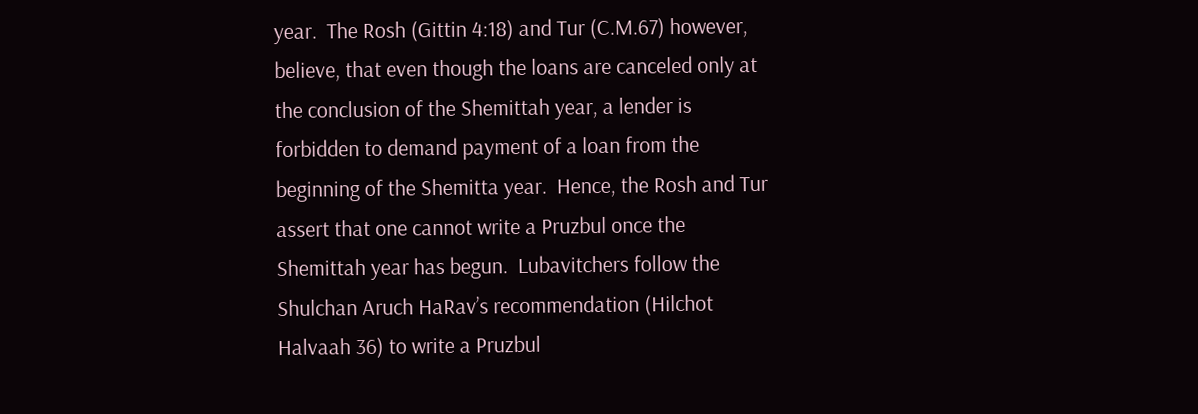year.  The Rosh (Gittin 4:18) and Tur (C.M.67) however, believe, that even though the loans are canceled only at the conclusion of the Shemittah year, a lender is forbidden to demand payment of a loan from the beginning of the Shemitta year.  Hence, the Rosh and Tur assert that one cannot write a Pruzbul once the Shemittah year has begun.  Lubavitchers follow the Shulchan Aruch HaRav’s recommendation (Hilchot Halvaah 36) to write a Pruzbul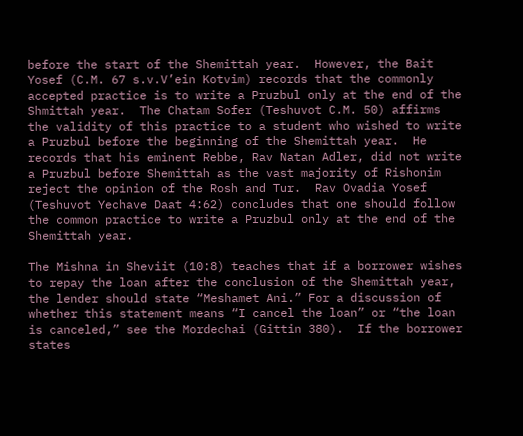before the start of the Shemittah year.  However, the Bait Yosef (C.M. 67 s.v.V’ein Kotvim) records that the commonly accepted practice is to write a Pruzbul only at the end of the Shmittah year.  The Chatam Sofer (Teshuvot C.M. 50) affirms the validity of this practice to a student who wished to write a Pruzbul before the beginning of the Shemittah year.  He records that his eminent Rebbe, Rav Natan Adler, did not write a Pruzbul before Shemittah as the vast majority of Rishonim reject the opinion of the Rosh and Tur.  Rav Ovadia Yosef (Teshuvot Yechave Daat 4:62) concludes that one should follow the common practice to write a Pruzbul only at the end of the Shemittah year.

The Mishna in Sheviit (10:8) teaches that if a borrower wishes to repay the loan after the conclusion of the Shemittah year, the lender should state “Meshamet Ani.” For a discussion of whether this statement means “I cancel the loan” or “the loan is canceled,” see the Mordechai (Gittin 380).  If the borrower states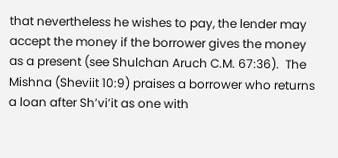that nevertheless he wishes to pay, the lender may accept the money if the borrower gives the money as a present (see Shulchan Aruch C.M. 67:36).  The Mishna (Sheviit 10:9) praises a borrower who returns a loan after Sh’vi’it as one with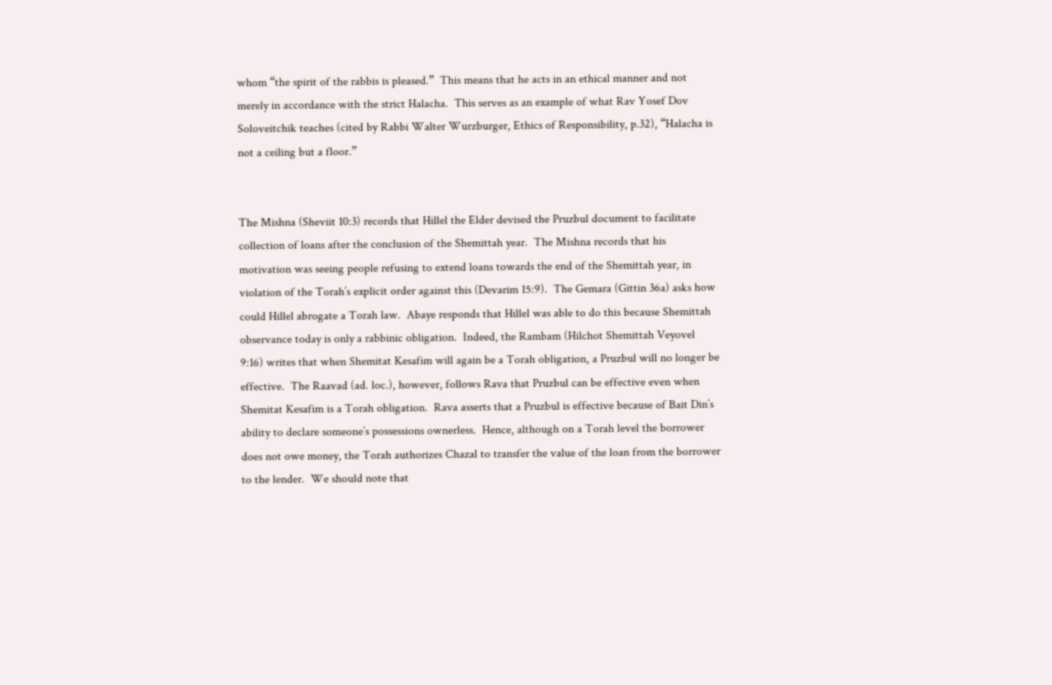whom “the spirit of the rabbis is pleased.”  This means that he acts in an ethical manner and not merely in accordance with the strict Halacha.  This serves as an example of what Rav Yosef Dov Soloveitchik teaches (cited by Rabbi Walter Wurzburger, Ethics of Responsibility, p.32), “Halacha is not a ceiling but a floor.”


The Mishna (Sheviit 10:3) records that Hillel the Elder devised the Pruzbul document to facilitate collection of loans after the conclusion of the Shemittah year.  The Mishna records that his motivation was seeing people refusing to extend loans towards the end of the Shemittah year, in violation of the Torah’s explicit order against this (Devarim 15:9).  The Gemara (Gittin 36a) asks how could Hillel abrogate a Torah law.  Abaye responds that Hillel was able to do this because Shemittah observance today is only a rabbinic obligation.  Indeed, the Rambam (Hilchot Shemittah Veyovel 9:16) writes that when Shemitat Kesafim will again be a Torah obligation, a Pruzbul will no longer be effective.  The Raavad (ad. loc.), however, follows Rava that Pruzbul can be effective even when Shemitat Kesafim is a Torah obligation.  Rava asserts that a Pruzbul is effective because of Bait Din’s ability to declare someone’s possessions ownerless.  Hence, although on a Torah level the borrower does not owe money, the Torah authorizes Chazal to transfer the value of the loan from the borrower to the lender.  We should note that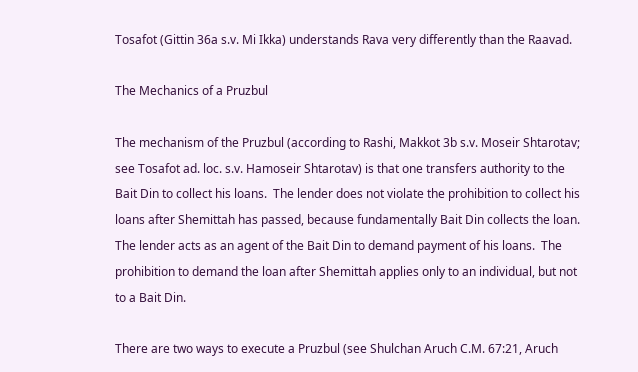Tosafot (Gittin 36a s.v. Mi Ikka) understands Rava very differently than the Raavad.

The Mechanics of a Pruzbul

The mechanism of the Pruzbul (according to Rashi, Makkot 3b s.v. Moseir Shtarotav; see Tosafot ad. loc. s.v. Hamoseir Shtarotav) is that one transfers authority to the Bait Din to collect his loans.  The lender does not violate the prohibition to collect his loans after Shemittah has passed, because fundamentally Bait Din collects the loan.  The lender acts as an agent of the Bait Din to demand payment of his loans.  The prohibition to demand the loan after Shemittah applies only to an individual, but not to a Bait Din.

There are two ways to execute a Pruzbul (see Shulchan Aruch C.M. 67:21, Aruch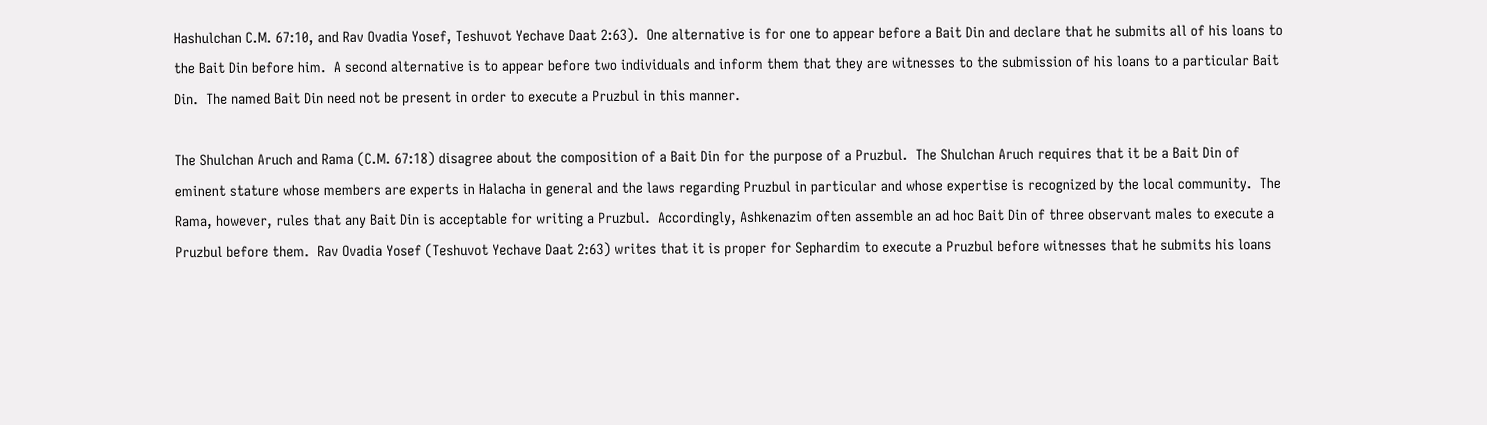Hashulchan C.M. 67:10, and Rav Ovadia Yosef, Teshuvot Yechave Daat 2:63).  One alternative is for one to appear before a Bait Din and declare that he submits all of his loans to the Bait Din before him.  A second alternative is to appear before two individuals and inform them that they are witnesses to the submission of his loans to a particular Bait Din.  The named Bait Din need not be present in order to execute a Pruzbul in this manner.

The Shulchan Aruch and Rama (C.M. 67:18) disagree about the composition of a Bait Din for the purpose of a Pruzbul.  The Shulchan Aruch requires that it be a Bait Din of eminent stature whose members are experts in Halacha in general and the laws regarding Pruzbul in particular and whose expertise is recognized by the local community.  The Rama, however, rules that any Bait Din is acceptable for writing a Pruzbul.  Accordingly, Ashkenazim often assemble an ad hoc Bait Din of three observant males to execute a Pruzbul before them.  Rav Ovadia Yosef (Teshuvot Yechave Daat 2:63) writes that it is proper for Sephardim to execute a Pruzbul before witnesses that he submits his loans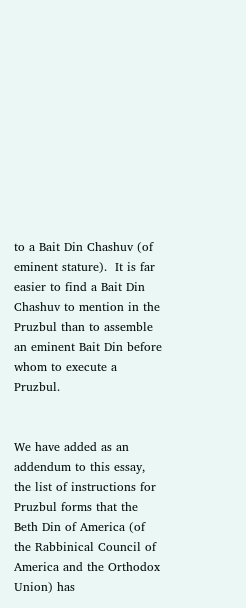to a Bait Din Chashuv (of eminent stature).  It is far easier to find a Bait Din Chashuv to mention in the Pruzbul than to assemble an eminent Bait Din before whom to execute a Pruzbul.


We have added as an addendum to this essay, the list of instructions for Pruzbul forms that the Beth Din of America (of the Rabbinical Council of America and the Orthodox Union) has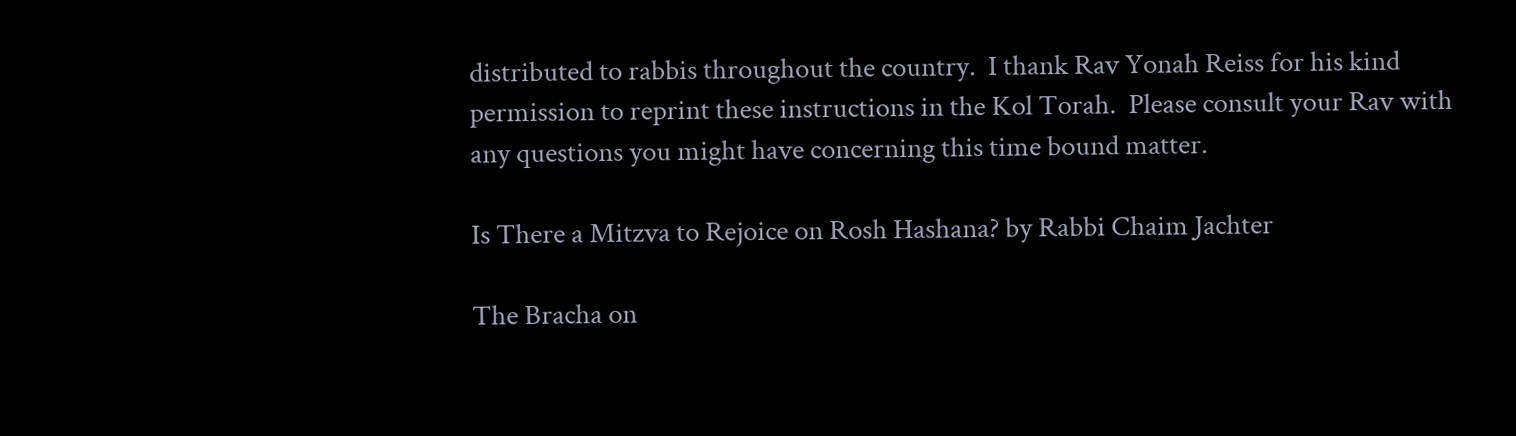distributed to rabbis throughout the country.  I thank Rav Yonah Reiss for his kind permission to reprint these instructions in the Kol Torah.  Please consult your Rav with any questions you might have concerning this time bound matter.

Is There a Mitzva to Rejoice on Rosh Hashana? by Rabbi Chaim Jachter

The Bracha on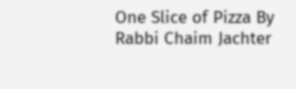One Slice of Pizza By Rabbi Chaim Jachter